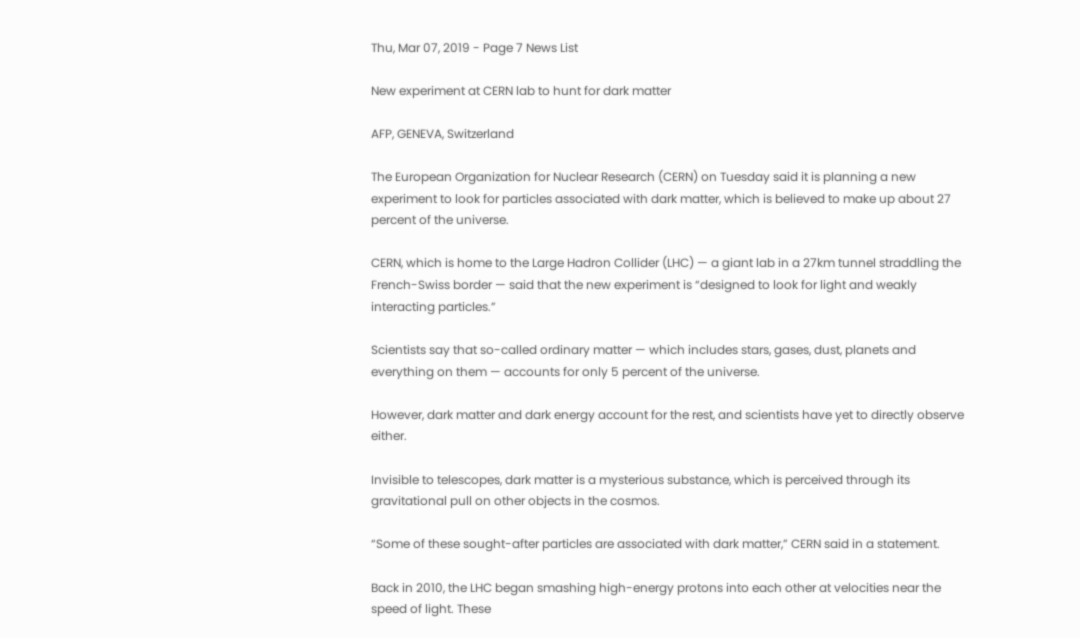Thu, Mar 07, 2019 - Page 7 News List

New experiment at CERN lab to hunt for dark matter

AFP, GENEVA, Switzerland

The European Organization for Nuclear Research (CERN) on Tuesday said it is planning a new experiment to look for particles associated with dark matter, which is believed to make up about 27 percent of the universe.

CERN, which is home to the Large Hadron Collider (LHC) — a giant lab in a 27km tunnel straddling the French-Swiss border — said that the new experiment is “designed to look for light and weakly interacting particles.”

Scientists say that so-called ordinary matter — which includes stars, gases, dust, planets and everything on them — accounts for only 5 percent of the universe.

However, dark matter and dark energy account for the rest, and scientists have yet to directly observe either.

Invisible to telescopes, dark matter is a mysterious substance, which is perceived through its gravitational pull on other objects in the cosmos.

“Some of these sought-after particles are associated with dark matter,” CERN said in a statement.

Back in 2010, the LHC began smashing high-energy protons into each other at velocities near the speed of light. These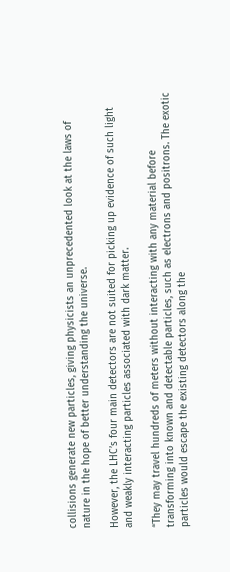collisions generate new particles, giving physicists an unprecedented look at the laws of nature in the hope of better understanding the universe.

However, the LHC’s four main detectors are not suited for picking up evidence of such light and weakly interacting particles associated with dark matter.

“They may travel hundreds of meters without interacting with any material before transforming into known and detectable particles, such as electrons and positrons. The exotic particles would escape the existing detectors along the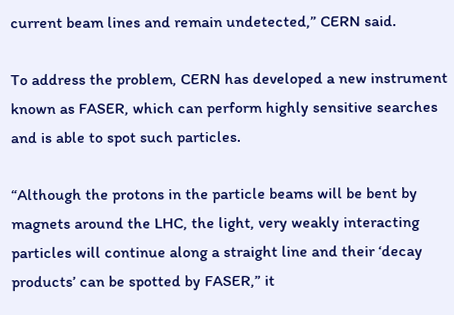current beam lines and remain undetected,” CERN said.

To address the problem, CERN has developed a new instrument known as FASER, which can perform highly sensitive searches and is able to spot such particles.

“Although the protons in the particle beams will be bent by magnets around the LHC, the light, very weakly interacting particles will continue along a straight line and their ‘decay products’ can be spotted by FASER,” it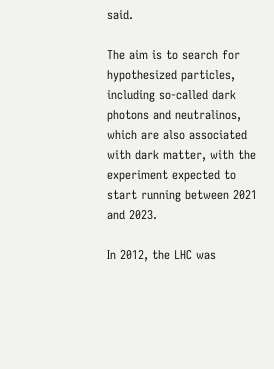said.

The aim is to search for hypothesized particles, including so-called dark photons and neutralinos, which are also associated with dark matter, with the experiment expected to start running between 2021 and 2023.

In 2012, the LHC was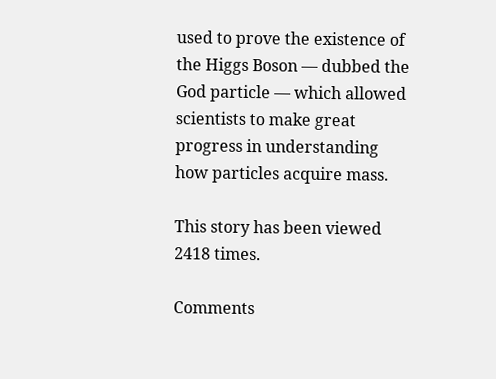used to prove the existence of the Higgs Boson — dubbed the God particle — which allowed scientists to make great progress in understanding how particles acquire mass.

This story has been viewed 2418 times.

Comments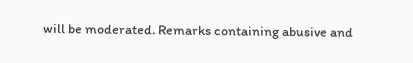will be moderated. Remarks containing abusive and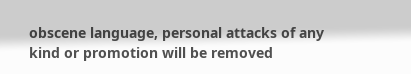obscene language, personal attacks of any kind or promotion will be removed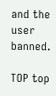and the user banned.

TOP top